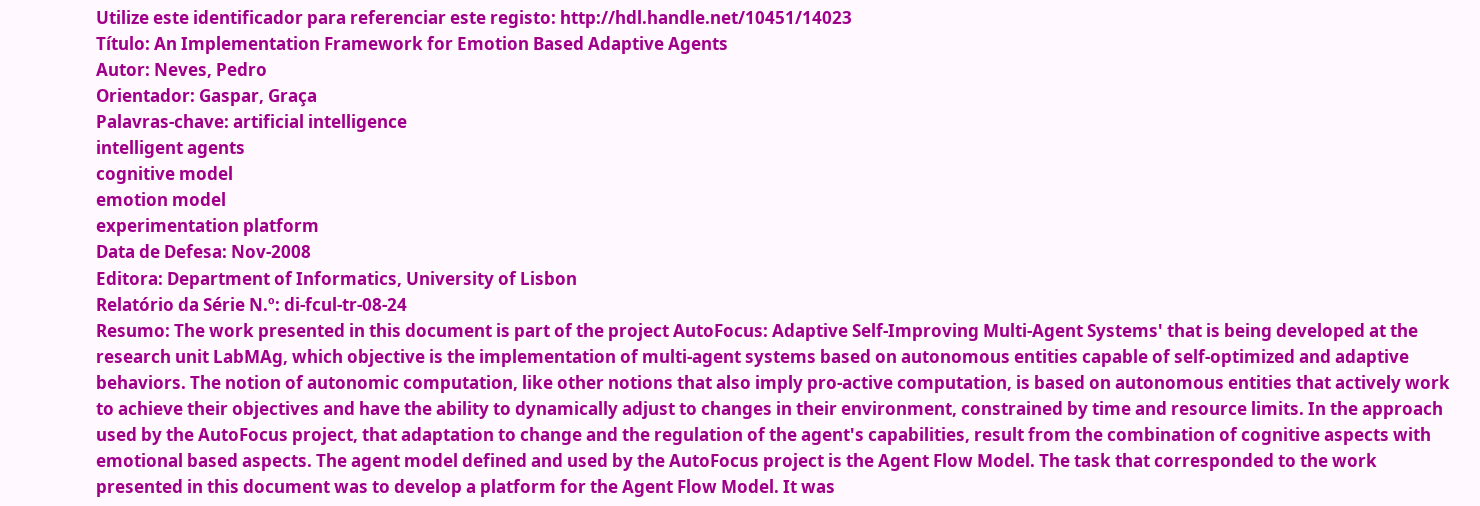Utilize este identificador para referenciar este registo: http://hdl.handle.net/10451/14023
Título: An Implementation Framework for Emotion Based Adaptive Agents
Autor: Neves, Pedro
Orientador: Gaspar, Graça
Palavras-chave: artificial intelligence
intelligent agents
cognitive model
emotion model
experimentation platform
Data de Defesa: Nov-2008
Editora: Department of Informatics, University of Lisbon
Relatório da Série N.º: di-fcul-tr-08-24
Resumo: The work presented in this document is part of the project AutoFocus: Adaptive Self-Improving Multi-Agent Systems' that is being developed at the research unit LabMAg, which objective is the implementation of multi-agent systems based on autonomous entities capable of self-optimized and adaptive behaviors. The notion of autonomic computation, like other notions that also imply pro-active computation, is based on autonomous entities that actively work to achieve their objectives and have the ability to dynamically adjust to changes in their environment, constrained by time and resource limits. In the approach used by the AutoFocus project, that adaptation to change and the regulation of the agent's capabilities, result from the combination of cognitive aspects with emotional based aspects. The agent model defined and used by the AutoFocus project is the Agent Flow Model. The task that corresponded to the work presented in this document was to develop a platform for the Agent Flow Model. It was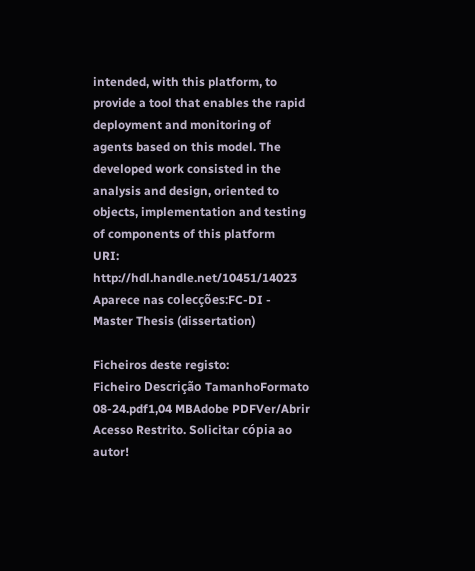intended, with this platform, to provide a tool that enables the rapid deployment and monitoring of agents based on this model. The developed work consisted in the analysis and design, oriented to objects, implementation and testing of components of this platform
URI: http://hdl.handle.net/10451/14023
Aparece nas colecções:FC-DI - Master Thesis (dissertation)

Ficheiros deste registo:
Ficheiro Descrição TamanhoFormato
08-24.pdf1,04 MBAdobe PDFVer/Abrir    Acesso Restrito. Solicitar cópia ao autor!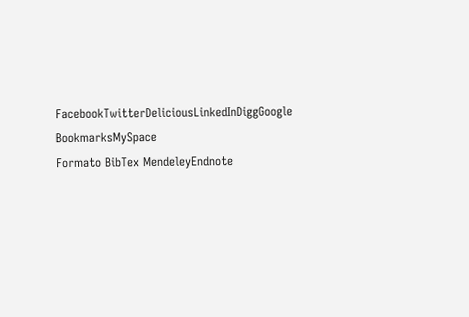FacebookTwitterDeliciousLinkedInDiggGoogle BookmarksMySpace
Formato BibTex MendeleyEndnote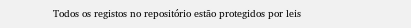Todos os registos no repositório estão protegidos por leis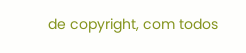de copyright, com todos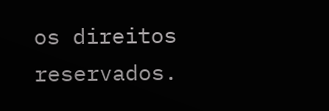os direitos reservados.